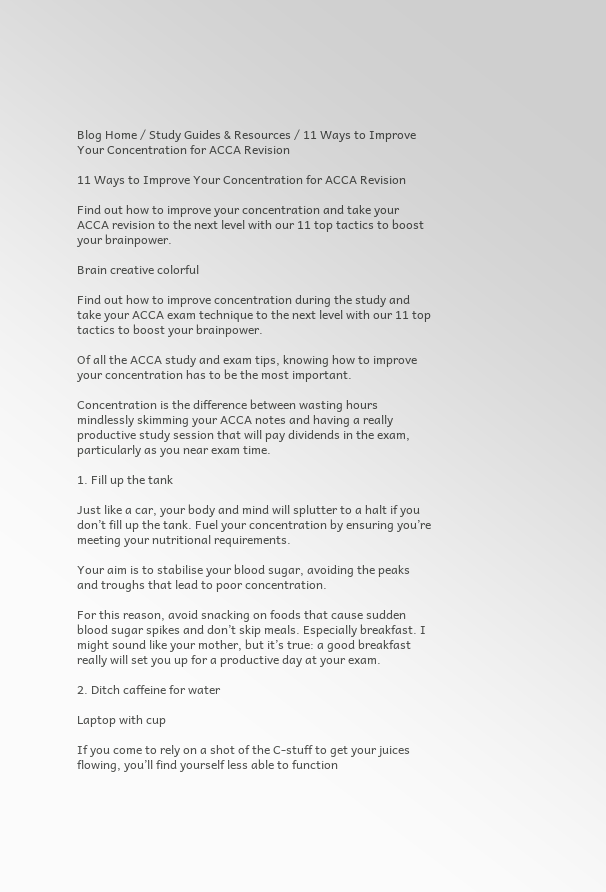Blog Home / Study Guides & Resources / 11 Ways to Improve Your Concentration for ACCA Revision

11 Ways to Improve Your Concentration for ACCA Revision

Find out how to improve your concentration and take your ACCA revision to the next level with our 11 top tactics to boost your brainpower.

Brain creative colorful

Find out how to improve concentration during the study and take your ACCA exam technique to the next level with our 11 top tactics to boost your brainpower.

Of all the ACCA study and exam tips, knowing how to improve your concentration has to be the most important.

Concentration is the difference between wasting hours mindlessly skimming your ACCA notes and having a really productive study session that will pay dividends in the exam, particularly as you near exam time.

1. Fill up the tank

Just like a car, your body and mind will splutter to a halt if you don’t fill up the tank. Fuel your concentration by ensuring you’re meeting your nutritional requirements.

Your aim is to stabilise your blood sugar, avoiding the peaks and troughs that lead to poor concentration.

For this reason, avoid snacking on foods that cause sudden blood sugar spikes and don’t skip meals. Especially breakfast. I might sound like your mother, but it’s true: a good breakfast really will set you up for a productive day at your exam.

2. Ditch caffeine for water

Laptop with cup

If you come to rely on a shot of the C-stuff to get your juices flowing, you’ll find yourself less able to function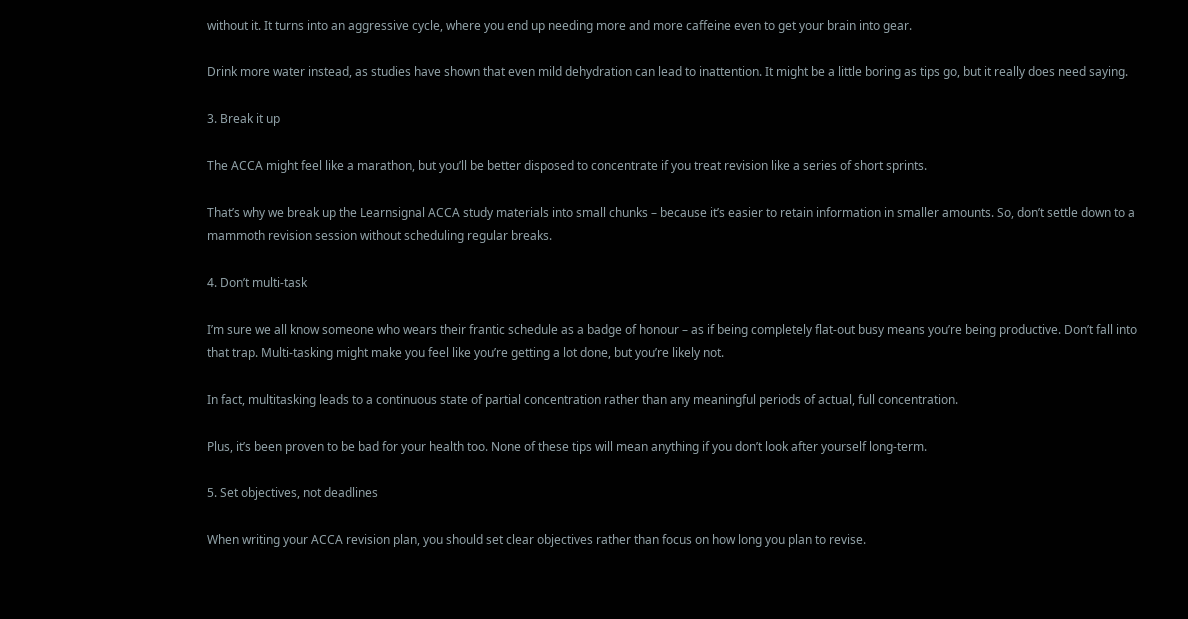without it. It turns into an aggressive cycle, where you end up needing more and more caffeine even to get your brain into gear.

Drink more water instead, as studies have shown that even mild dehydration can lead to inattention. It might be a little boring as tips go, but it really does need saying.

3. Break it up

The ACCA might feel like a marathon, but you’ll be better disposed to concentrate if you treat revision like a series of short sprints.

That’s why we break up the Learnsignal ACCA study materials into small chunks – because it’s easier to retain information in smaller amounts. So, don’t settle down to a mammoth revision session without scheduling regular breaks.

4. Don’t multi-task

I’m sure we all know someone who wears their frantic schedule as a badge of honour – as if being completely flat-out busy means you’re being productive. Don’t fall into that trap. Multi-tasking might make you feel like you’re getting a lot done, but you’re likely not.

In fact, multitasking leads to a continuous state of partial concentration rather than any meaningful periods of actual, full concentration.

Plus, it’s been proven to be bad for your health too. None of these tips will mean anything if you don’t look after yourself long-term.

5. Set objectives, not deadlines

When writing your ACCA revision plan, you should set clear objectives rather than focus on how long you plan to revise.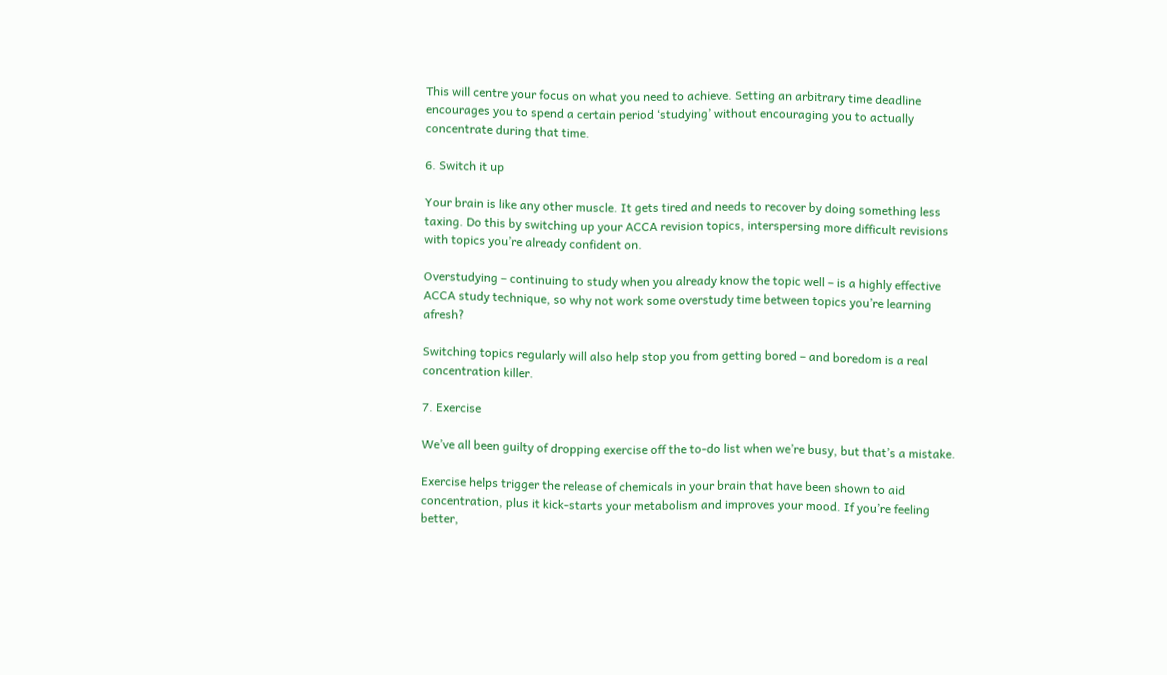This will centre your focus on what you need to achieve. Setting an arbitrary time deadline encourages you to spend a certain period ‘studying’ without encouraging you to actually concentrate during that time.

6. Switch it up

Your brain is like any other muscle. It gets tired and needs to recover by doing something less taxing. Do this by switching up your ACCA revision topics, interspersing more difficult revisions with topics you’re already confident on.

Overstudying – continuing to study when you already know the topic well – is a highly effective ACCA study technique, so why not work some overstudy time between topics you’re learning afresh?

Switching topics regularly will also help stop you from getting bored – and boredom is a real concentration killer.

7. Exercise

We’ve all been guilty of dropping exercise off the to-do list when we’re busy, but that’s a mistake.

Exercise helps trigger the release of chemicals in your brain that have been shown to aid concentration, plus it kick-starts your metabolism and improves your mood. If you’re feeling better,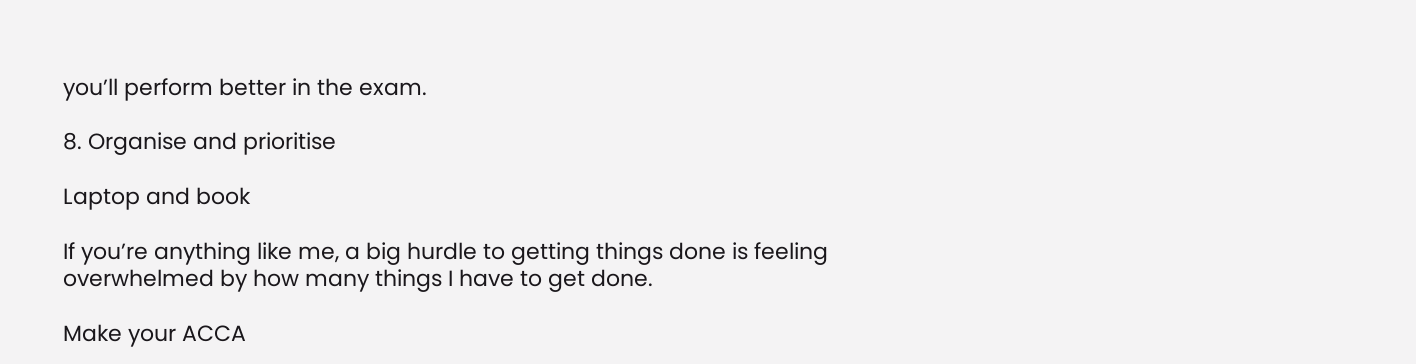you’ll perform better in the exam.

8. Organise and prioritise

Laptop and book

If you’re anything like me, a big hurdle to getting things done is feeling overwhelmed by how many things I have to get done.

Make your ACCA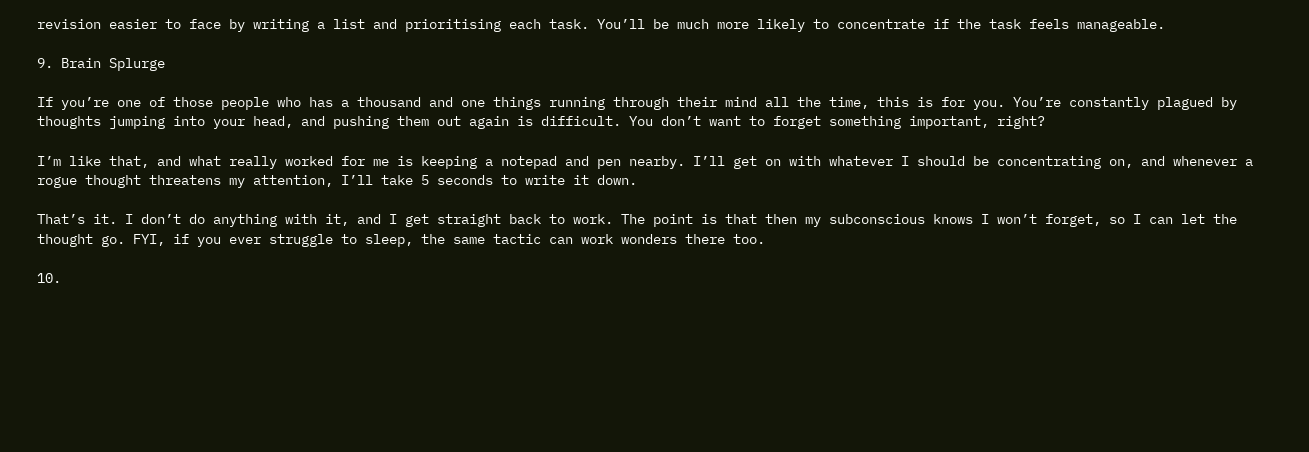revision easier to face by writing a list and prioritising each task. You’ll be much more likely to concentrate if the task feels manageable.

9. Brain Splurge

If you’re one of those people who has a thousand and one things running through their mind all the time, this is for you. You’re constantly plagued by thoughts jumping into your head, and pushing them out again is difficult. You don’t want to forget something important, right?

I’m like that, and what really worked for me is keeping a notepad and pen nearby. I’ll get on with whatever I should be concentrating on, and whenever a rogue thought threatens my attention, I’ll take 5 seconds to write it down.

That’s it. I don’t do anything with it, and I get straight back to work. The point is that then my subconscious knows I won’t forget, so I can let the thought go. FYI, if you ever struggle to sleep, the same tactic can work wonders there too.

10.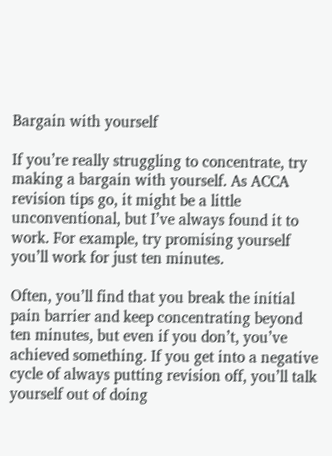Bargain with yourself

If you’re really struggling to concentrate, try making a bargain with yourself. As ACCA revision tips go, it might be a little unconventional, but I’ve always found it to work. For example, try promising yourself you’ll work for just ten minutes.

Often, you’ll find that you break the initial pain barrier and keep concentrating beyond ten minutes, but even if you don’t, you’ve achieved something. If you get into a negative cycle of always putting revision off, you’ll talk yourself out of doing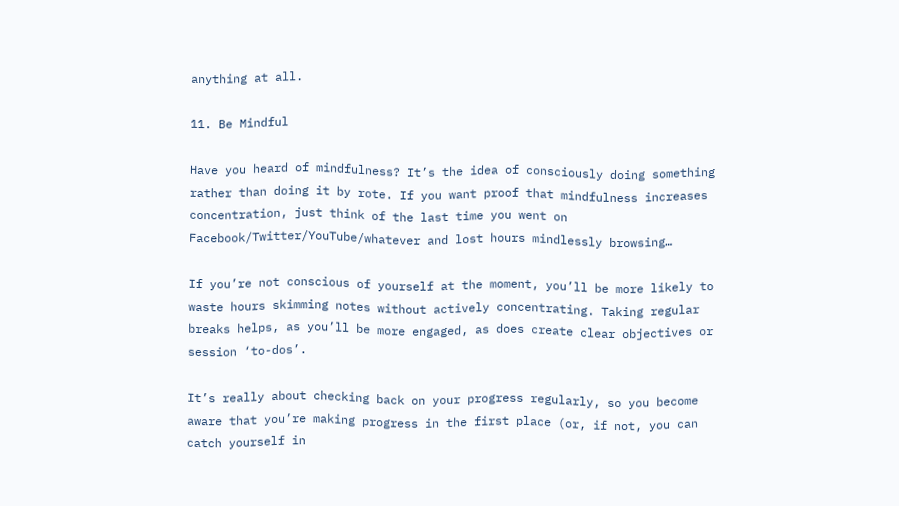anything at all.

11. Be Mindful

Have you heard of mindfulness? It’s the idea of consciously doing something rather than doing it by rote. If you want proof that mindfulness increases concentration, just think of the last time you went on Facebook/Twitter/YouTube/whatever and lost hours mindlessly browsing…

If you’re not conscious of yourself at the moment, you’ll be more likely to waste hours skimming notes without actively concentrating. Taking regular breaks helps, as you’ll be more engaged, as does create clear objectives or session ‘to-dos’.

It’s really about checking back on your progress regularly, so you become aware that you’re making progress in the first place (or, if not, you can catch yourself in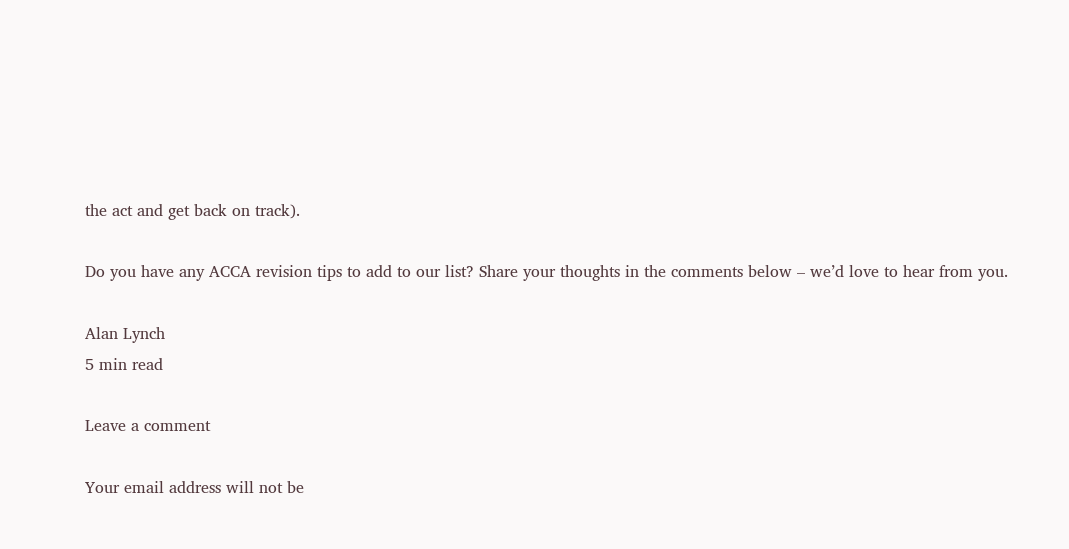the act and get back on track).

Do you have any ACCA revision tips to add to our list? Share your thoughts in the comments below – we’d love to hear from you.

Alan Lynch
5 min read

Leave a comment

Your email address will not be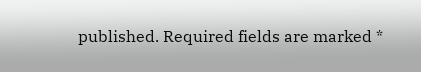published. Required fields are marked *